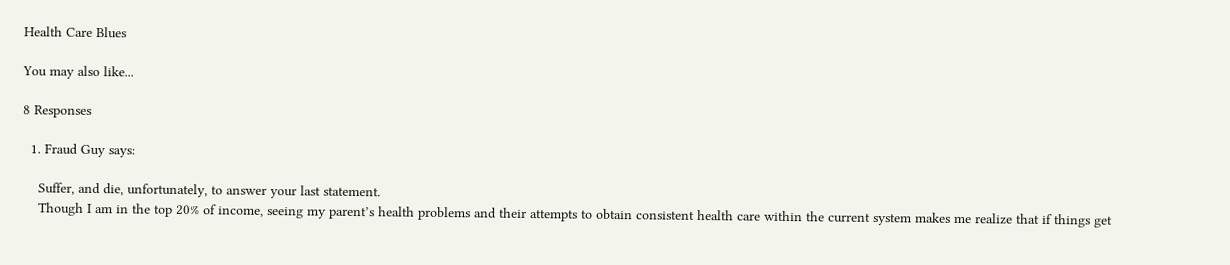Health Care Blues

You may also like...

8 Responses

  1. Fraud Guy says:

    Suffer, and die, unfortunately, to answer your last statement.
    Though I am in the top 20% of income, seeing my parent’s health problems and their attempts to obtain consistent health care within the current system makes me realize that if things get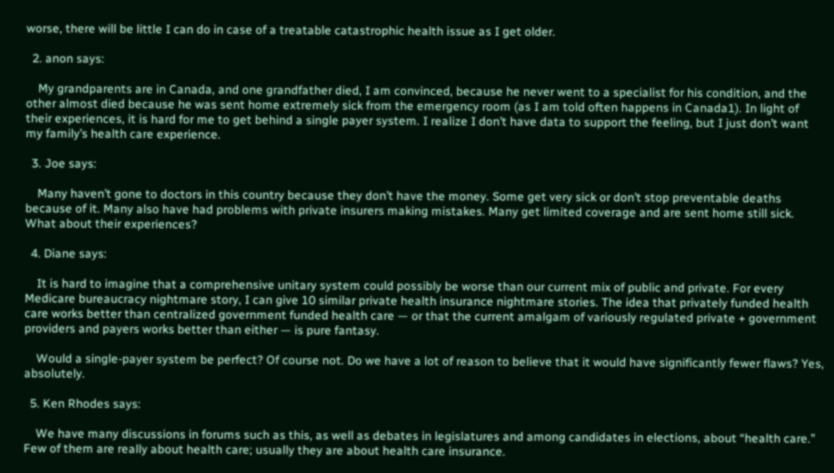worse, there will be little I can do in case of a treatable catastrophic health issue as I get older.

  2. anon says:

    My grandparents are in Canada, and one grandfather died, I am convinced, because he never went to a specialist for his condition, and the other almost died because he was sent home extremely sick from the emergency room (as I am told often happens in Canada1). In light of their experiences, it is hard for me to get behind a single payer system. I realize I don’t have data to support the feeling, but I just don’t want my family’s health care experience.

  3. Joe says:

    Many haven’t gone to doctors in this country because they don’t have the money. Some get very sick or don’t stop preventable deaths because of it. Many also have had problems with private insurers making mistakes. Many get limited coverage and are sent home still sick. What about their experiences?

  4. Diane says:

    It is hard to imagine that a comprehensive unitary system could possibly be worse than our current mix of public and private. For every Medicare bureaucracy nightmare story, I can give 10 similar private health insurance nightmare stories. The idea that privately funded health care works better than centralized government funded health care — or that the current amalgam of variously regulated private + government providers and payers works better than either — is pure fantasy.

    Would a single-payer system be perfect? Of course not. Do we have a lot of reason to believe that it would have significantly fewer flaws? Yes, absolutely.

  5. Ken Rhodes says:

    We have many discussions in forums such as this, as well as debates in legislatures and among candidates in elections, about “health care.” Few of them are really about health care; usually they are about health care insurance.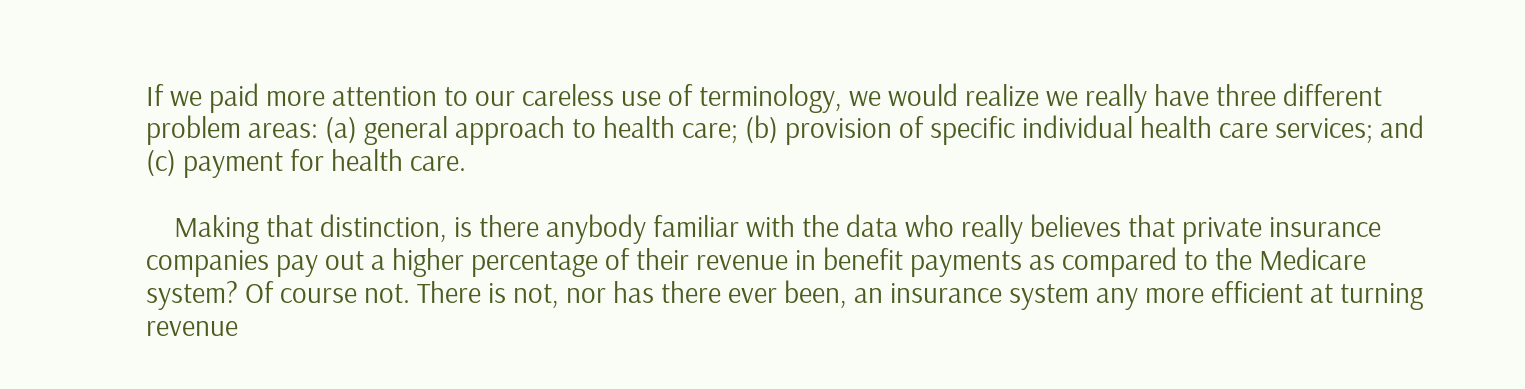If we paid more attention to our careless use of terminology, we would realize we really have three different problem areas: (a) general approach to health care; (b) provision of specific individual health care services; and (c) payment for health care.

    Making that distinction, is there anybody familiar with the data who really believes that private insurance companies pay out a higher percentage of their revenue in benefit payments as compared to the Medicare system? Of course not. There is not, nor has there ever been, an insurance system any more efficient at turning revenue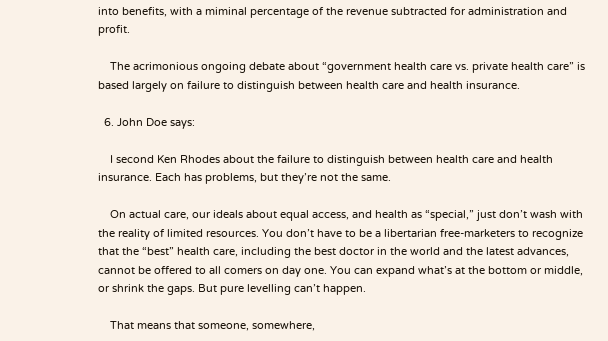into benefits, with a miminal percentage of the revenue subtracted for administration and profit.

    The acrimonious ongoing debate about “government health care vs. private health care” is based largely on failure to distinguish between health care and health insurance.

  6. John Doe says:

    I second Ken Rhodes about the failure to distinguish between health care and health insurance. Each has problems, but they’re not the same.

    On actual care, our ideals about equal access, and health as “special,” just don’t wash with the reality of limited resources. You don’t have to be a libertarian free-marketers to recognize that the “best” health care, including the best doctor in the world and the latest advances, cannot be offered to all comers on day one. You can expand what’s at the bottom or middle, or shrink the gaps. But pure levelling can’t happen.

    That means that someone, somewhere,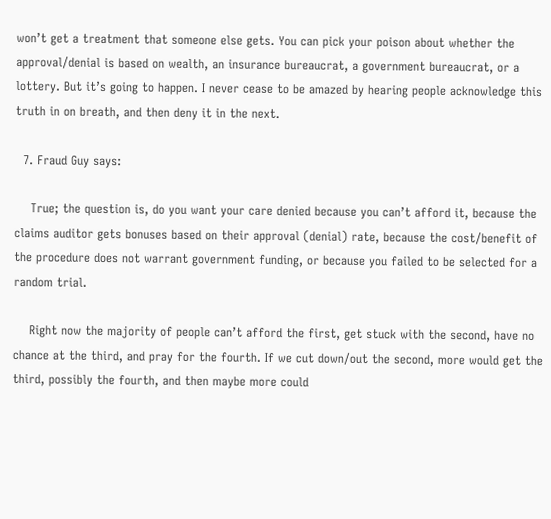won’t get a treatment that someone else gets. You can pick your poison about whether the approval/denial is based on wealth, an insurance bureaucrat, a government bureaucrat, or a lottery. But it’s going to happen. I never cease to be amazed by hearing people acknowledge this truth in on breath, and then deny it in the next.

  7. Fraud Guy says:

    True; the question is, do you want your care denied because you can’t afford it, because the claims auditor gets bonuses based on their approval (denial) rate, because the cost/benefit of the procedure does not warrant government funding, or because you failed to be selected for a random trial.

    Right now the majority of people can’t afford the first, get stuck with the second, have no chance at the third, and pray for the fourth. If we cut down/out the second, more would get the third, possibly the fourth, and then maybe more could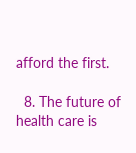afford the first.

  8. The future of health care is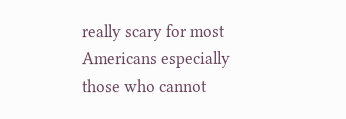really scary for most Americans especially those who cannot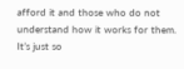afford it and those who do not understand how it works for them. It’s just so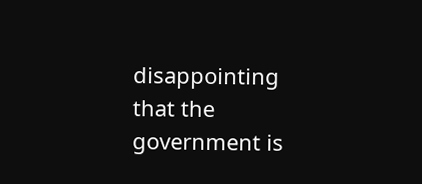disappointing that the government is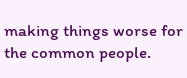making things worse for the common people.